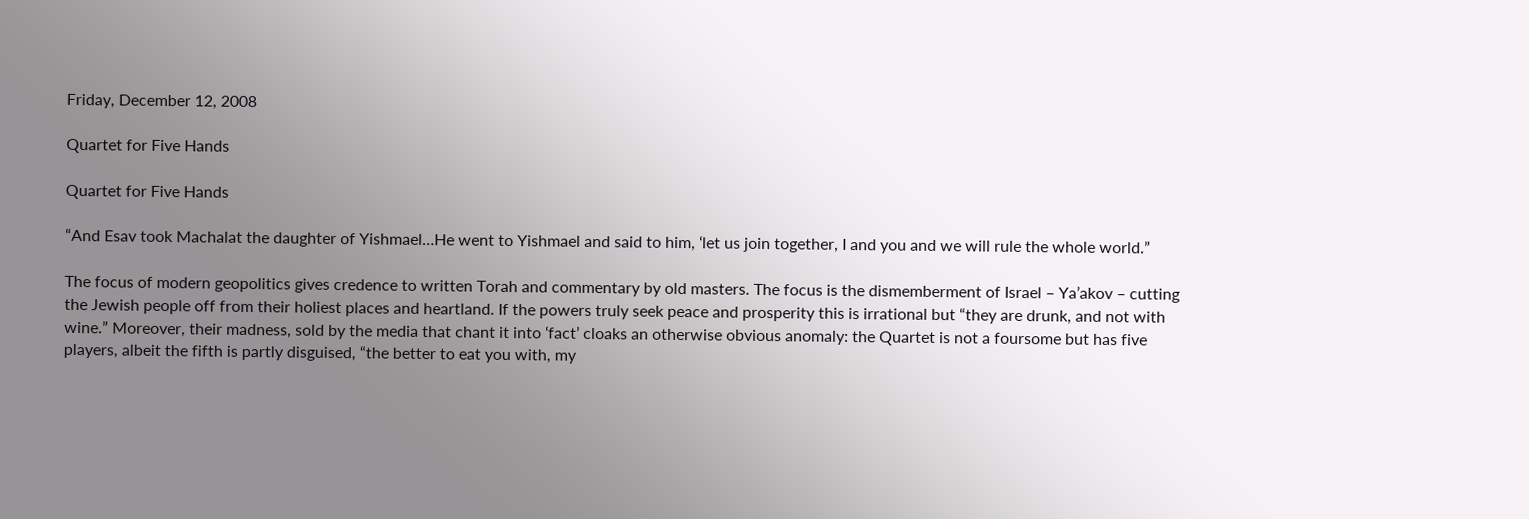Friday, December 12, 2008

Quartet for Five Hands

Quartet for Five Hands

“And Esav took Machalat the daughter of Yishmael…He went to Yishmael and said to him, ‘let us join together, I and you and we will rule the whole world.”

The focus of modern geopolitics gives credence to written Torah and commentary by old masters. The focus is the dismemberment of Israel – Ya’akov – cutting the Jewish people off from their holiest places and heartland. If the powers truly seek peace and prosperity this is irrational but “they are drunk, and not with wine.” Moreover, their madness, sold by the media that chant it into ‘fact’ cloaks an otherwise obvious anomaly: the Quartet is not a foursome but has five players, albeit the fifth is partly disguised, “the better to eat you with, my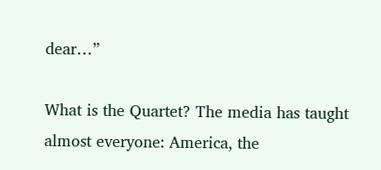dear…”

What is the Quartet? The media has taught almost everyone: America, the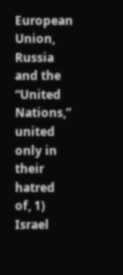European Union, Russia and the “United Nations,” united only in their hatred of, 1) Israel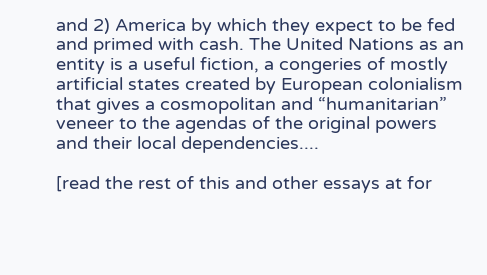and 2) America by which they expect to be fed and primed with cash. The United Nations as an entity is a useful fiction, a congeries of mostly artificial states created by European colonialism that gives a cosmopolitan and “humanitarian” veneer to the agendas of the original powers and their local dependencies....

[read the rest of this and other essays at for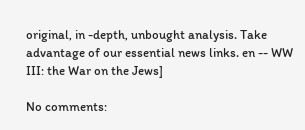original, in -depth, unbought analysis. Take advantage of our essential news links. en -- WW III: the War on the Jews]

No comments: